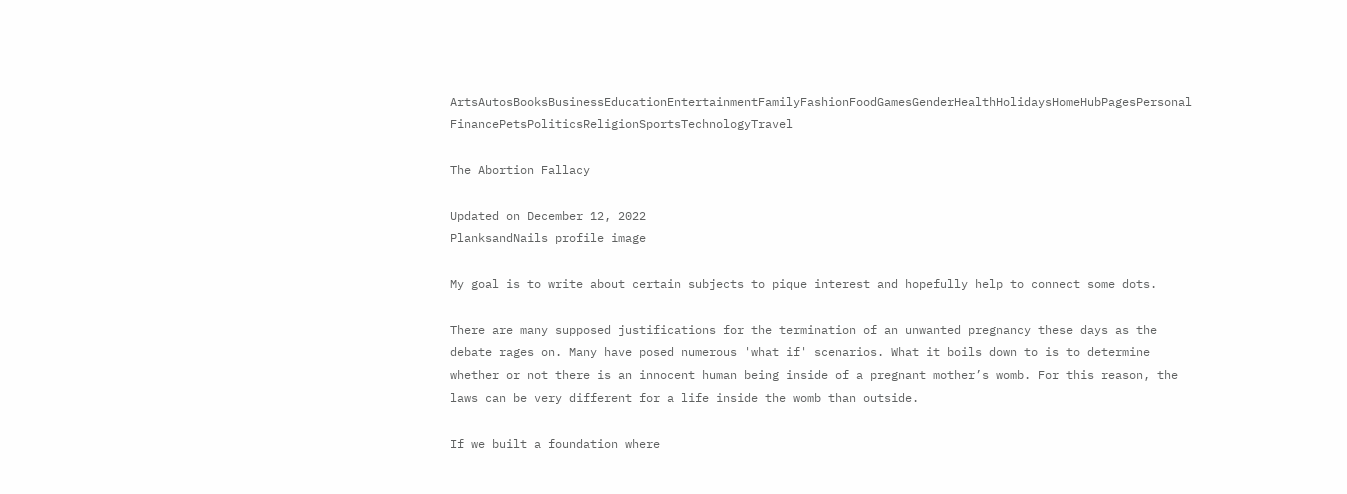ArtsAutosBooksBusinessEducationEntertainmentFamilyFashionFoodGamesGenderHealthHolidaysHomeHubPagesPersonal FinancePetsPoliticsReligionSportsTechnologyTravel

The Abortion Fallacy

Updated on December 12, 2022
PlanksandNails profile image

My goal is to write about certain subjects to pique interest and hopefully help to connect some dots.

There are many supposed justifications for the termination of an unwanted pregnancy these days as the debate rages on. Many have posed numerous 'what if' scenarios. What it boils down to is to determine whether or not there is an innocent human being inside of a pregnant mother’s womb. For this reason, the laws can be very different for a life inside the womb than outside.

If we built a foundation where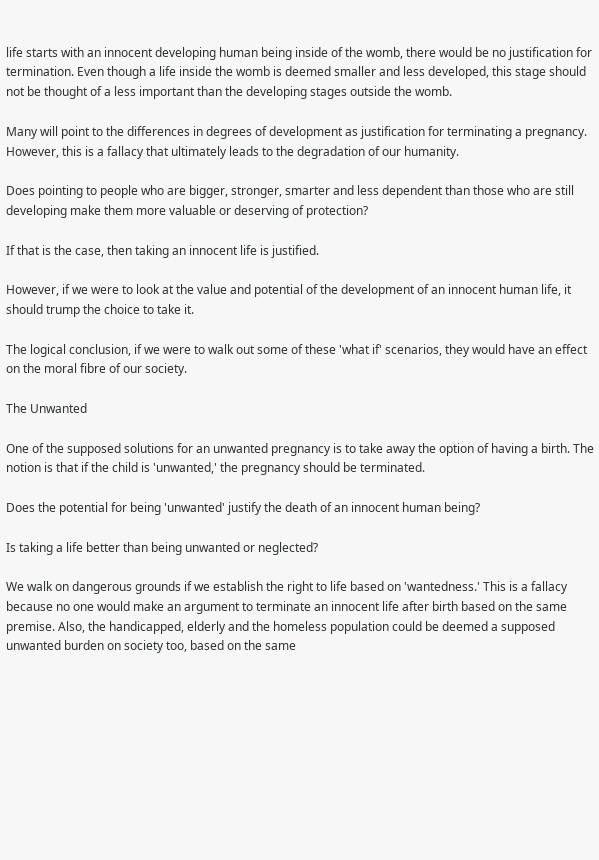life starts with an innocent developing human being inside of the womb, there would be no justification for termination. Even though a life inside the womb is deemed smaller and less developed, this stage should not be thought of a less important than the developing stages outside the womb.

Many will point to the differences in degrees of development as justification for terminating a pregnancy. However, this is a fallacy that ultimately leads to the degradation of our humanity.

Does pointing to people who are bigger, stronger, smarter and less dependent than those who are still developing make them more valuable or deserving of protection?

If that is the case, then taking an innocent life is justified.

However, if we were to look at the value and potential of the development of an innocent human life, it should trump the choice to take it.

The logical conclusion, if we were to walk out some of these 'what if' scenarios, they would have an effect on the moral fibre of our society.

The Unwanted

One of the supposed solutions for an unwanted pregnancy is to take away the option of having a birth. The notion is that if the child is 'unwanted,' the pregnancy should be terminated.

Does the potential for being 'unwanted' justify the death of an innocent human being?

Is taking a life better than being unwanted or neglected?

We walk on dangerous grounds if we establish the right to life based on 'wantedness.' This is a fallacy because no one would make an argument to terminate an innocent life after birth based on the same premise. Also, the handicapped, elderly and the homeless population could be deemed a supposed unwanted burden on society too, based on the same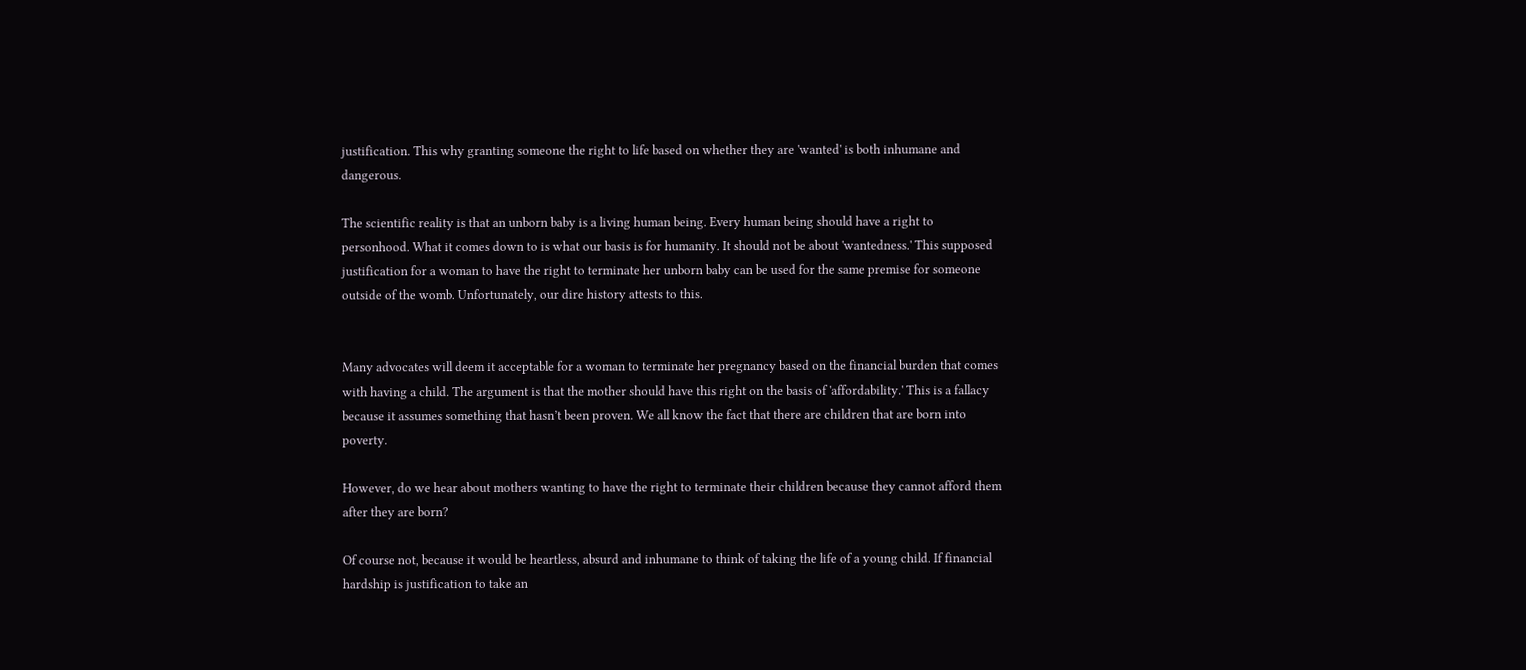justification. This why granting someone the right to life based on whether they are 'wanted' is both inhumane and dangerous.

The scientific reality is that an unborn baby is a living human being. Every human being should have a right to personhood. What it comes down to is what our basis is for humanity. It should not be about 'wantedness.' This supposed justification for a woman to have the right to terminate her unborn baby can be used for the same premise for someone outside of the womb. Unfortunately, our dire history attests to this.


Many advocates will deem it acceptable for a woman to terminate her pregnancy based on the financial burden that comes with having a child. The argument is that the mother should have this right on the basis of 'affordability.' This is a fallacy because it assumes something that hasn’t been proven. We all know the fact that there are children that are born into poverty.

However, do we hear about mothers wanting to have the right to terminate their children because they cannot afford them after they are born?

Of course not, because it would be heartless, absurd and inhumane to think of taking the life of a young child. If financial hardship is justification to take an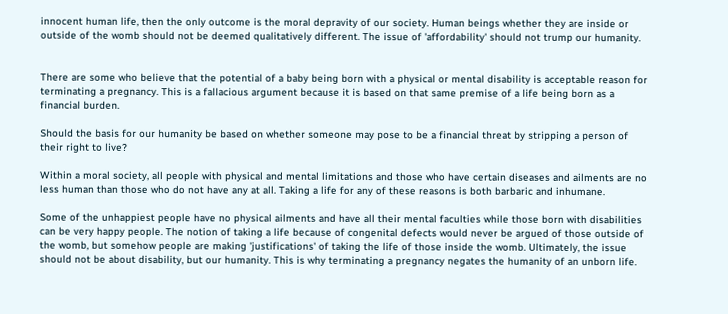innocent human life, then the only outcome is the moral depravity of our society. Human beings whether they are inside or outside of the womb should not be deemed qualitatively different. The issue of 'affordability' should not trump our humanity.


There are some who believe that the potential of a baby being born with a physical or mental disability is acceptable reason for terminating a pregnancy. This is a fallacious argument because it is based on that same premise of a life being born as a financial burden.

Should the basis for our humanity be based on whether someone may pose to be a financial threat by stripping a person of their right to live?

Within a moral society, all people with physical and mental limitations and those who have certain diseases and ailments are no less human than those who do not have any at all. Taking a life for any of these reasons is both barbaric and inhumane.

Some of the unhappiest people have no physical ailments and have all their mental faculties while those born with disabilities can be very happy people. The notion of taking a life because of congenital defects would never be argued of those outside of the womb, but somehow people are making 'justifications' of taking the life of those inside the womb. Ultimately, the issue should not be about disability, but our humanity. This is why terminating a pregnancy negates the humanity of an unborn life.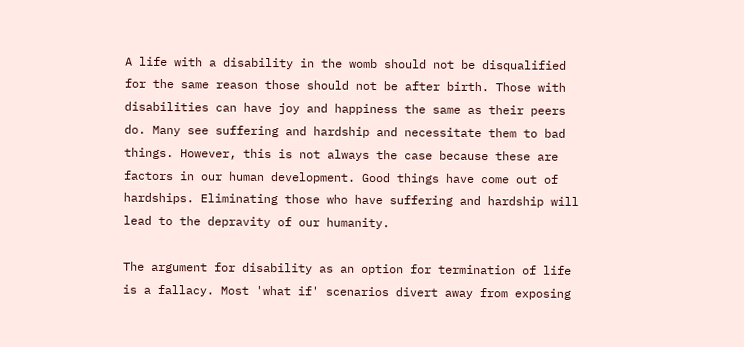A life with a disability in the womb should not be disqualified for the same reason those should not be after birth. Those with disabilities can have joy and happiness the same as their peers do. Many see suffering and hardship and necessitate them to bad things. However, this is not always the case because these are factors in our human development. Good things have come out of hardships. Eliminating those who have suffering and hardship will lead to the depravity of our humanity.

The argument for disability as an option for termination of life is a fallacy. Most 'what if' scenarios divert away from exposing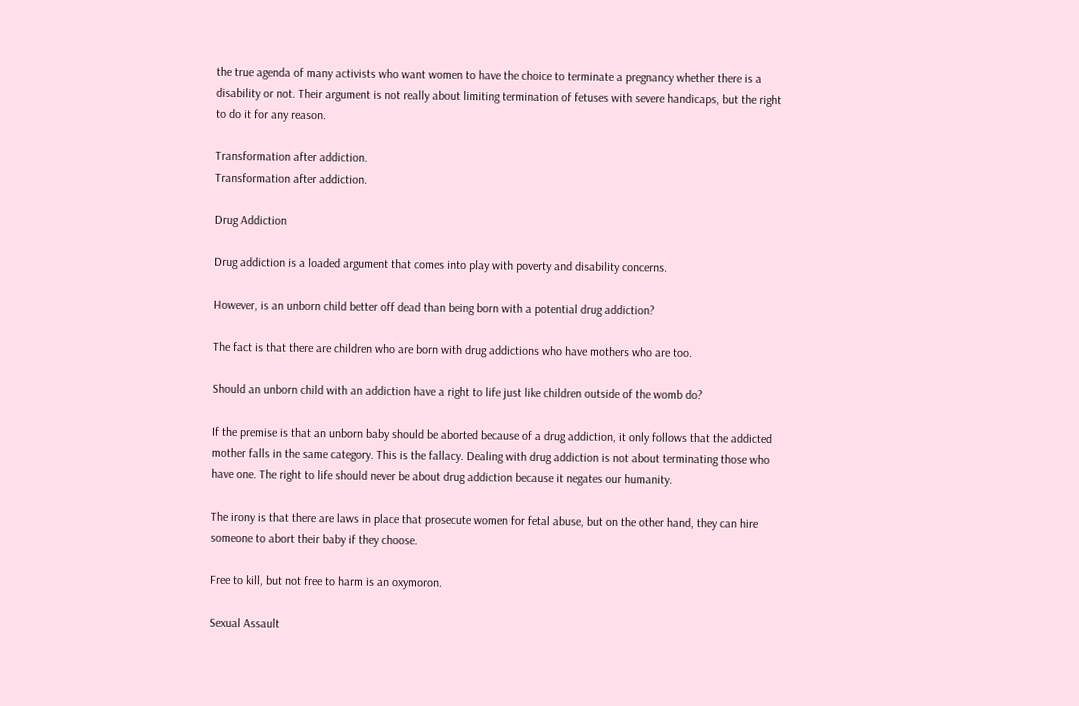the true agenda of many activists who want women to have the choice to terminate a pregnancy whether there is a disability or not. Their argument is not really about limiting termination of fetuses with severe handicaps, but the right to do it for any reason.

Transformation after addiction.
Transformation after addiction.

Drug Addiction

Drug addiction is a loaded argument that comes into play with poverty and disability concerns.

However, is an unborn child better off dead than being born with a potential drug addiction?

The fact is that there are children who are born with drug addictions who have mothers who are too.

Should an unborn child with an addiction have a right to life just like children outside of the womb do?

If the premise is that an unborn baby should be aborted because of a drug addiction, it only follows that the addicted mother falls in the same category. This is the fallacy. Dealing with drug addiction is not about terminating those who have one. The right to life should never be about drug addiction because it negates our humanity.

The irony is that there are laws in place that prosecute women for fetal abuse, but on the other hand, they can hire someone to abort their baby if they choose.

Free to kill, but not free to harm is an oxymoron.

Sexual Assault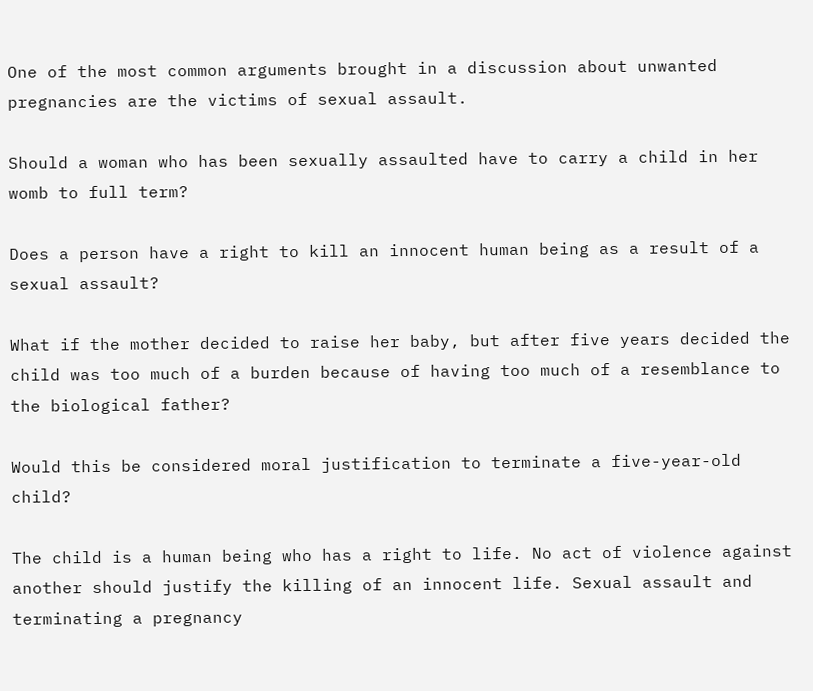One of the most common arguments brought in a discussion about unwanted pregnancies are the victims of sexual assault.

Should a woman who has been sexually assaulted have to carry a child in her womb to full term?

Does a person have a right to kill an innocent human being as a result of a sexual assault?

What if the mother decided to raise her baby, but after five years decided the child was too much of a burden because of having too much of a resemblance to the biological father?

Would this be considered moral justification to terminate a five-year-old child?

The child is a human being who has a right to life. No act of violence against another should justify the killing of an innocent life. Sexual assault and terminating a pregnancy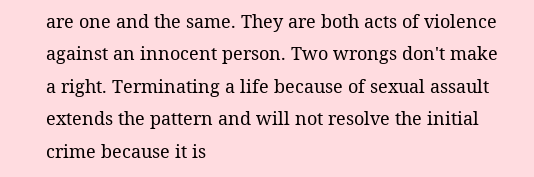are one and the same. They are both acts of violence against an innocent person. Two wrongs don't make a right. Terminating a life because of sexual assault extends the pattern and will not resolve the initial crime because it is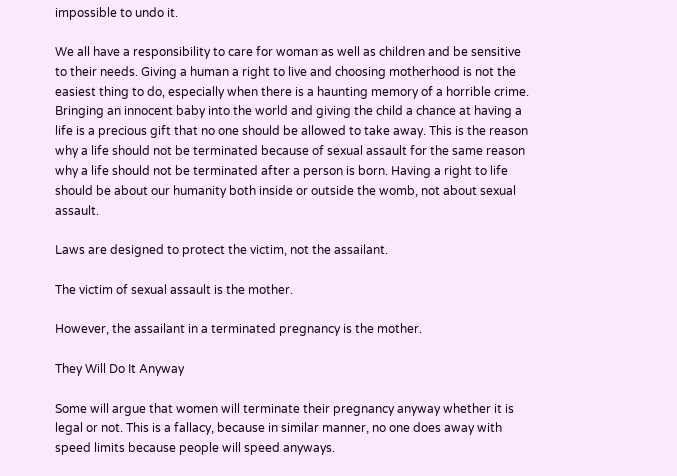impossible to undo it.

We all have a responsibility to care for woman as well as children and be sensitive to their needs. Giving a human a right to live and choosing motherhood is not the easiest thing to do, especially when there is a haunting memory of a horrible crime. Bringing an innocent baby into the world and giving the child a chance at having a life is a precious gift that no one should be allowed to take away. This is the reason why a life should not be terminated because of sexual assault for the same reason why a life should not be terminated after a person is born. Having a right to life should be about our humanity both inside or outside the womb, not about sexual assault.

Laws are designed to protect the victim, not the assailant.

The victim of sexual assault is the mother.

However, the assailant in a terminated pregnancy is the mother.

They Will Do It Anyway

Some will argue that women will terminate their pregnancy anyway whether it is legal or not. This is a fallacy, because in similar manner, no one does away with speed limits because people will speed anyways.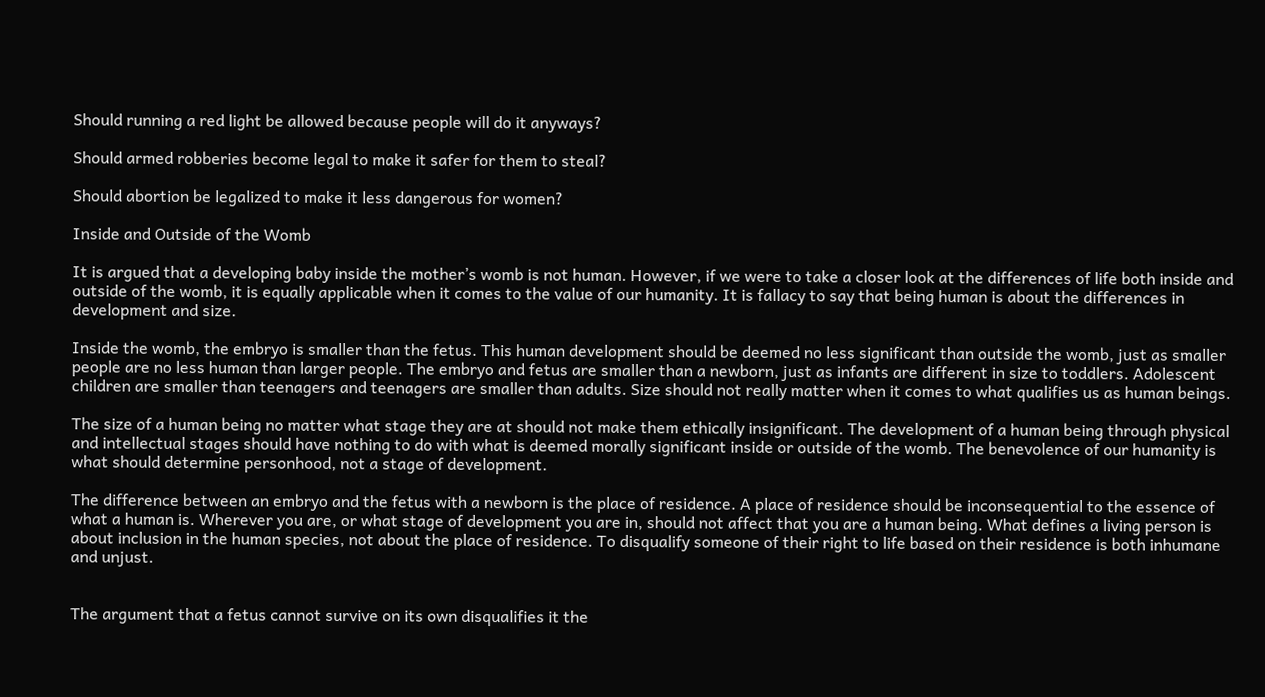Should running a red light be allowed because people will do it anyways?

Should armed robberies become legal to make it safer for them to steal?

Should abortion be legalized to make it less dangerous for women?

Inside and Outside of the Womb

It is argued that a developing baby inside the mother’s womb is not human. However, if we were to take a closer look at the differences of life both inside and outside of the womb, it is equally applicable when it comes to the value of our humanity. It is fallacy to say that being human is about the differences in development and size.

Inside the womb, the embryo is smaller than the fetus. This human development should be deemed no less significant than outside the womb, just as smaller people are no less human than larger people. The embryo and fetus are smaller than a newborn, just as infants are different in size to toddlers. Adolescent children are smaller than teenagers and teenagers are smaller than adults. Size should not really matter when it comes to what qualifies us as human beings.

The size of a human being no matter what stage they are at should not make them ethically insignificant. The development of a human being through physical and intellectual stages should have nothing to do with what is deemed morally significant inside or outside of the womb. The benevolence of our humanity is what should determine personhood, not a stage of development.

The difference between an embryo and the fetus with a newborn is the place of residence. A place of residence should be inconsequential to the essence of what a human is. Wherever you are, or what stage of development you are in, should not affect that you are a human being. What defines a living person is about inclusion in the human species, not about the place of residence. To disqualify someone of their right to life based on their residence is both inhumane and unjust.


The argument that a fetus cannot survive on its own disqualifies it the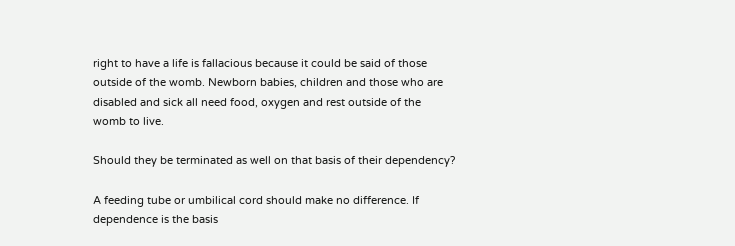right to have a life is fallacious because it could be said of those outside of the womb. Newborn babies, children and those who are disabled and sick all need food, oxygen and rest outside of the womb to live.

Should they be terminated as well on that basis of their dependency?

A feeding tube or umbilical cord should make no difference. If dependence is the basis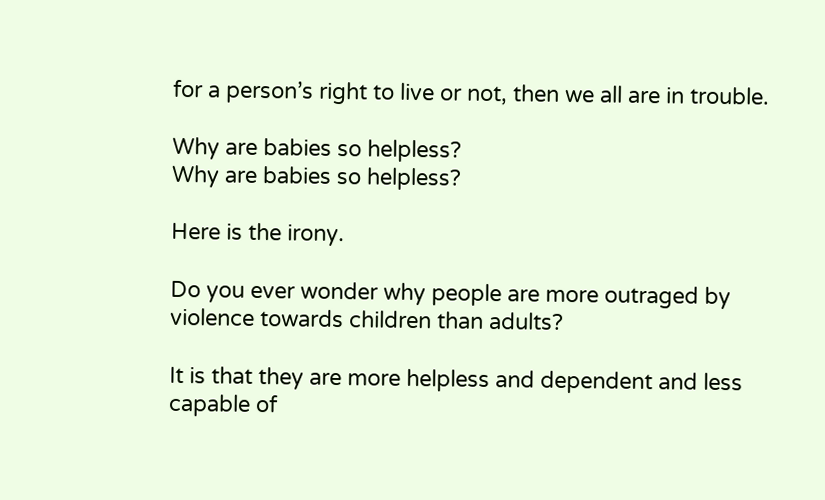for a person’s right to live or not, then we all are in trouble.

Why are babies so helpless?
Why are babies so helpless?

Here is the irony.

Do you ever wonder why people are more outraged by violence towards children than adults?

It is that they are more helpless and dependent and less capable of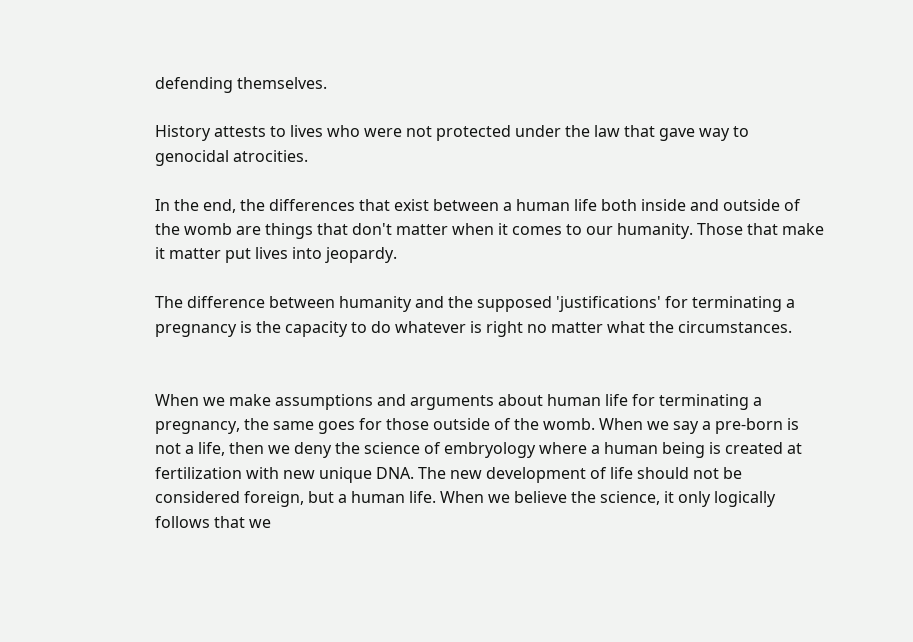defending themselves.

History attests to lives who were not protected under the law that gave way to genocidal atrocities.

In the end, the differences that exist between a human life both inside and outside of the womb are things that don't matter when it comes to our humanity. Those that make it matter put lives into jeopardy.

The difference between humanity and the supposed 'justifications' for terminating a pregnancy is the capacity to do whatever is right no matter what the circumstances.


When we make assumptions and arguments about human life for terminating a pregnancy, the same goes for those outside of the womb. When we say a pre-born is not a life, then we deny the science of embryology where a human being is created at fertilization with new unique DNA. The new development of life should not be considered foreign, but a human life. When we believe the science, it only logically follows that we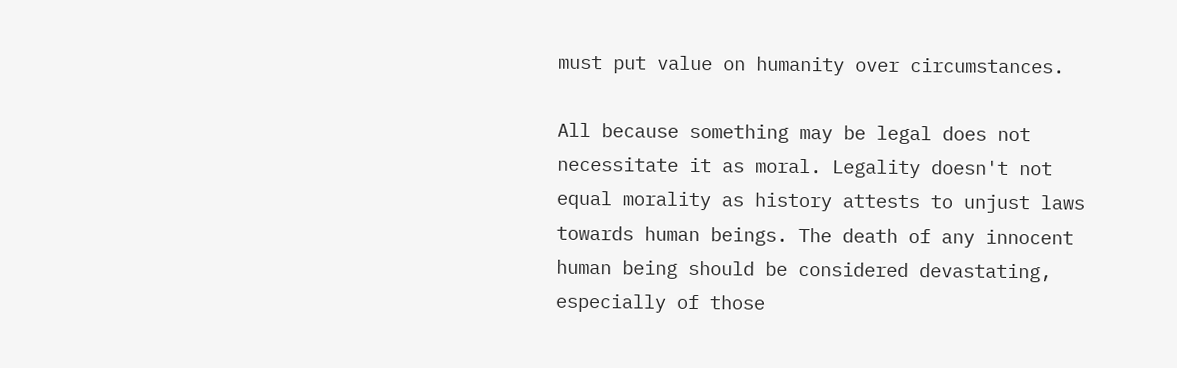must put value on humanity over circumstances.

All because something may be legal does not necessitate it as moral. Legality doesn't not equal morality as history attests to unjust laws towards human beings. The death of any innocent human being should be considered devastating, especially of those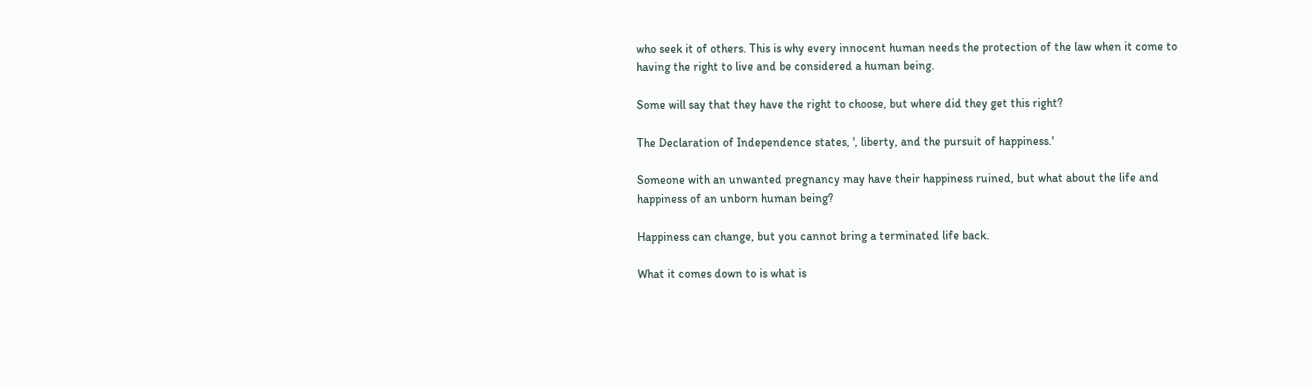who seek it of others. This is why every innocent human needs the protection of the law when it come to having the right to live and be considered a human being.

Some will say that they have the right to choose, but where did they get this right?

The Declaration of Independence states, ', liberty, and the pursuit of happiness.'

Someone with an unwanted pregnancy may have their happiness ruined, but what about the life and happiness of an unborn human being?

Happiness can change, but you cannot bring a terminated life back.

What it comes down to is what is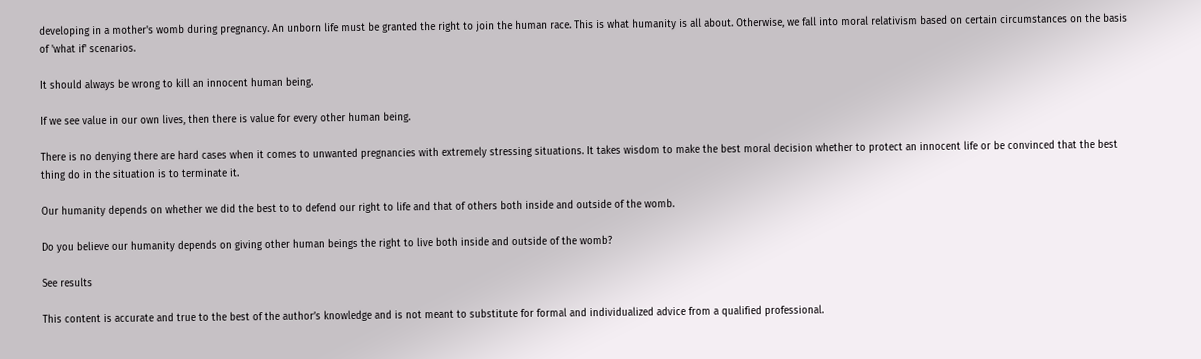developing in a mother's womb during pregnancy. An unborn life must be granted the right to join the human race. This is what humanity is all about. Otherwise, we fall into moral relativism based on certain circumstances on the basis of 'what if' scenarios.

It should always be wrong to kill an innocent human being.

If we see value in our own lives, then there is value for every other human being.

There is no denying there are hard cases when it comes to unwanted pregnancies with extremely stressing situations. It takes wisdom to make the best moral decision whether to protect an innocent life or be convinced that the best thing do in the situation is to terminate it.

Our humanity depends on whether we did the best to to defend our right to life and that of others both inside and outside of the womb.

Do you believe our humanity depends on giving other human beings the right to live both inside and outside of the womb?

See results

This content is accurate and true to the best of the author’s knowledge and is not meant to substitute for formal and individualized advice from a qualified professional.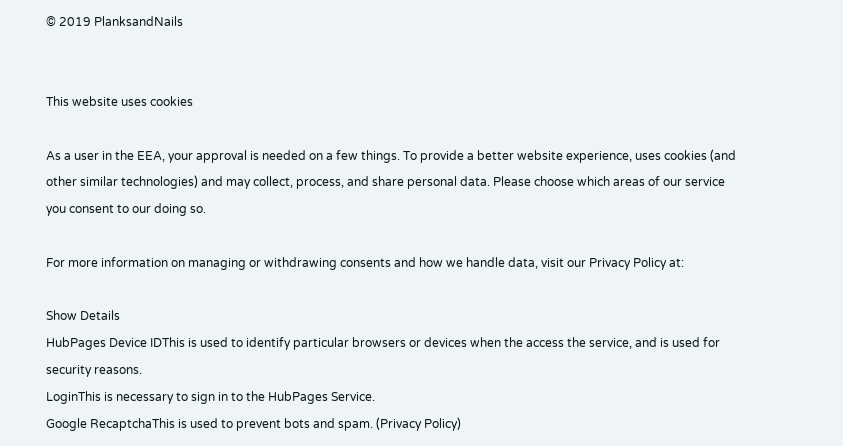© 2019 PlanksandNails


This website uses cookies

As a user in the EEA, your approval is needed on a few things. To provide a better website experience, uses cookies (and other similar technologies) and may collect, process, and share personal data. Please choose which areas of our service you consent to our doing so.

For more information on managing or withdrawing consents and how we handle data, visit our Privacy Policy at:

Show Details
HubPages Device IDThis is used to identify particular browsers or devices when the access the service, and is used for security reasons.
LoginThis is necessary to sign in to the HubPages Service.
Google RecaptchaThis is used to prevent bots and spam. (Privacy Policy)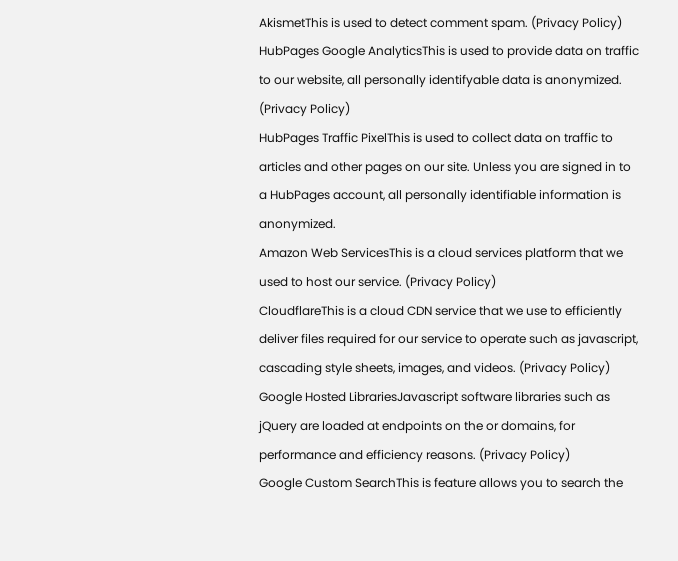AkismetThis is used to detect comment spam. (Privacy Policy)
HubPages Google AnalyticsThis is used to provide data on traffic to our website, all personally identifyable data is anonymized. (Privacy Policy)
HubPages Traffic PixelThis is used to collect data on traffic to articles and other pages on our site. Unless you are signed in to a HubPages account, all personally identifiable information is anonymized.
Amazon Web ServicesThis is a cloud services platform that we used to host our service. (Privacy Policy)
CloudflareThis is a cloud CDN service that we use to efficiently deliver files required for our service to operate such as javascript, cascading style sheets, images, and videos. (Privacy Policy)
Google Hosted LibrariesJavascript software libraries such as jQuery are loaded at endpoints on the or domains, for performance and efficiency reasons. (Privacy Policy)
Google Custom SearchThis is feature allows you to search the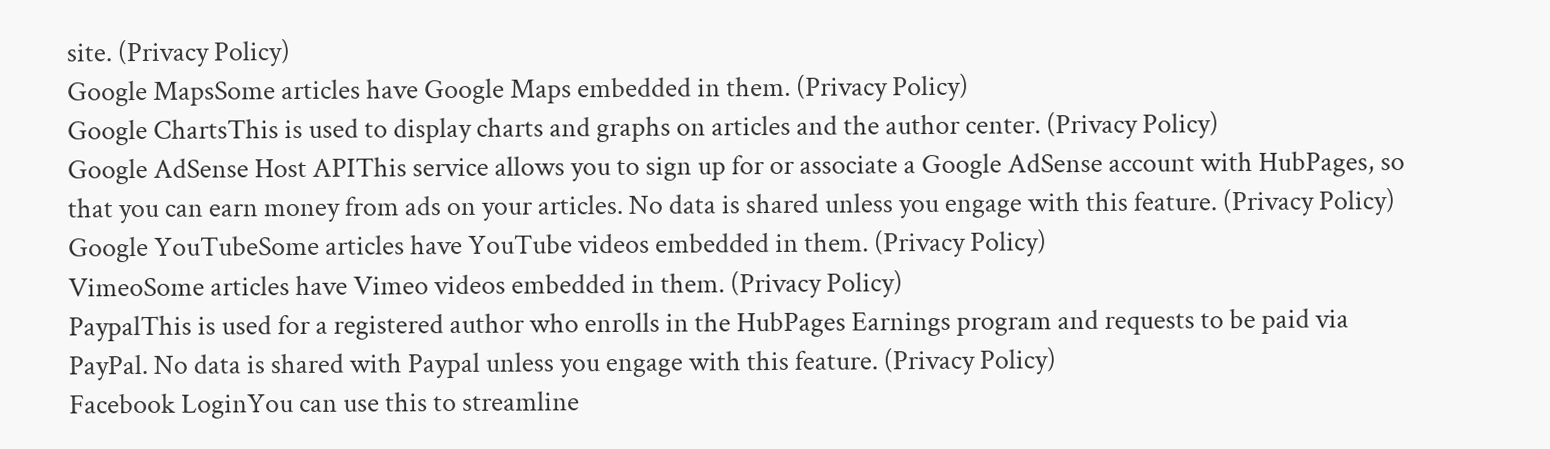site. (Privacy Policy)
Google MapsSome articles have Google Maps embedded in them. (Privacy Policy)
Google ChartsThis is used to display charts and graphs on articles and the author center. (Privacy Policy)
Google AdSense Host APIThis service allows you to sign up for or associate a Google AdSense account with HubPages, so that you can earn money from ads on your articles. No data is shared unless you engage with this feature. (Privacy Policy)
Google YouTubeSome articles have YouTube videos embedded in them. (Privacy Policy)
VimeoSome articles have Vimeo videos embedded in them. (Privacy Policy)
PaypalThis is used for a registered author who enrolls in the HubPages Earnings program and requests to be paid via PayPal. No data is shared with Paypal unless you engage with this feature. (Privacy Policy)
Facebook LoginYou can use this to streamline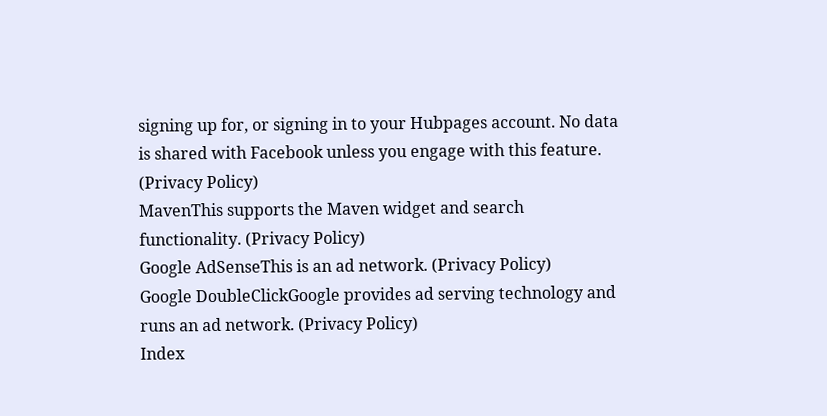signing up for, or signing in to your Hubpages account. No data is shared with Facebook unless you engage with this feature. (Privacy Policy)
MavenThis supports the Maven widget and search functionality. (Privacy Policy)
Google AdSenseThis is an ad network. (Privacy Policy)
Google DoubleClickGoogle provides ad serving technology and runs an ad network. (Privacy Policy)
Index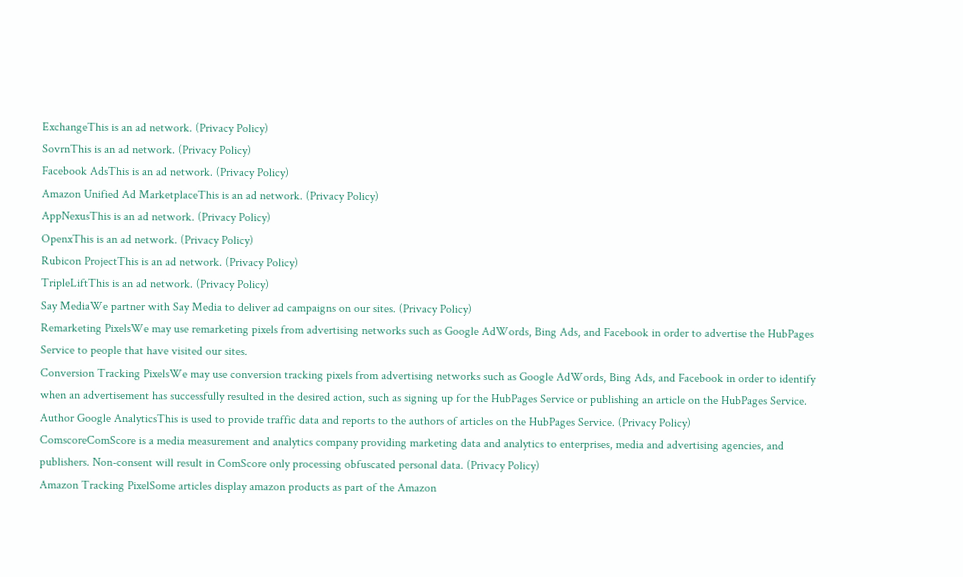ExchangeThis is an ad network. (Privacy Policy)
SovrnThis is an ad network. (Privacy Policy)
Facebook AdsThis is an ad network. (Privacy Policy)
Amazon Unified Ad MarketplaceThis is an ad network. (Privacy Policy)
AppNexusThis is an ad network. (Privacy Policy)
OpenxThis is an ad network. (Privacy Policy)
Rubicon ProjectThis is an ad network. (Privacy Policy)
TripleLiftThis is an ad network. (Privacy Policy)
Say MediaWe partner with Say Media to deliver ad campaigns on our sites. (Privacy Policy)
Remarketing PixelsWe may use remarketing pixels from advertising networks such as Google AdWords, Bing Ads, and Facebook in order to advertise the HubPages Service to people that have visited our sites.
Conversion Tracking PixelsWe may use conversion tracking pixels from advertising networks such as Google AdWords, Bing Ads, and Facebook in order to identify when an advertisement has successfully resulted in the desired action, such as signing up for the HubPages Service or publishing an article on the HubPages Service.
Author Google AnalyticsThis is used to provide traffic data and reports to the authors of articles on the HubPages Service. (Privacy Policy)
ComscoreComScore is a media measurement and analytics company providing marketing data and analytics to enterprises, media and advertising agencies, and publishers. Non-consent will result in ComScore only processing obfuscated personal data. (Privacy Policy)
Amazon Tracking PixelSome articles display amazon products as part of the Amazon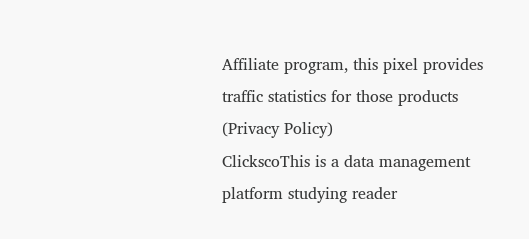Affiliate program, this pixel provides traffic statistics for those products (Privacy Policy)
ClickscoThis is a data management platform studying reader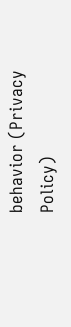behavior (Privacy Policy)